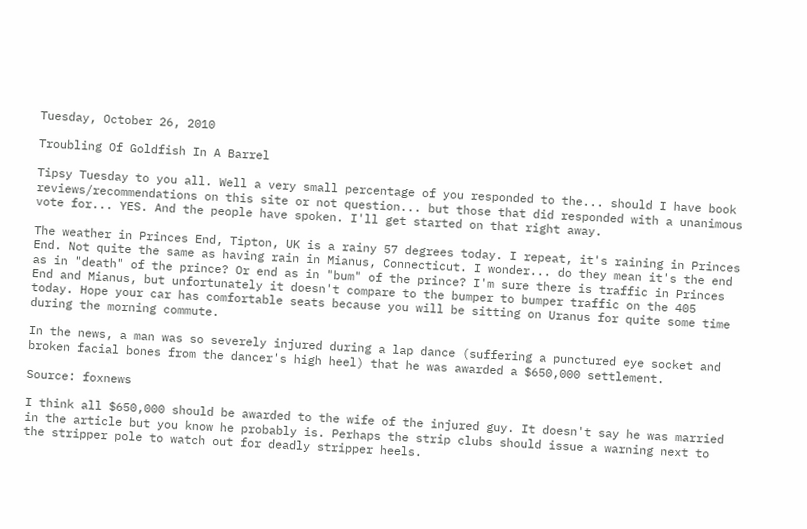Tuesday, October 26, 2010

Troubling Of Goldfish In A Barrel

Tipsy Tuesday to you all. Well a very small percentage of you responded to the... should I have book reviews/recommendations on this site or not question... but those that did responded with a unanimous vote for... YES. And the people have spoken. I'll get started on that right away.

The weather in Princes End, Tipton, UK is a rainy 57 degrees today. I repeat, it's raining in Princes End. Not quite the same as having rain in Mianus, Connecticut. I wonder... do they mean it's the end as in "death" of the prince? Or end as in "bum" of the prince? I'm sure there is traffic in Princes End and Mianus, but unfortunately it doesn't compare to the bumper to bumper traffic on the 405 today. Hope your car has comfortable seats because you will be sitting on Uranus for quite some time during the morning commute.

In the news, a man was so severely injured during a lap dance (suffering a punctured eye socket and broken facial bones from the dancer's high heel) that he was awarded a $650,000 settlement.

Source: foxnews

I think all $650,000 should be awarded to the wife of the injured guy. It doesn't say he was married in the article but you know he probably is. Perhaps the strip clubs should issue a warning next to the stripper pole to watch out for deadly stripper heels.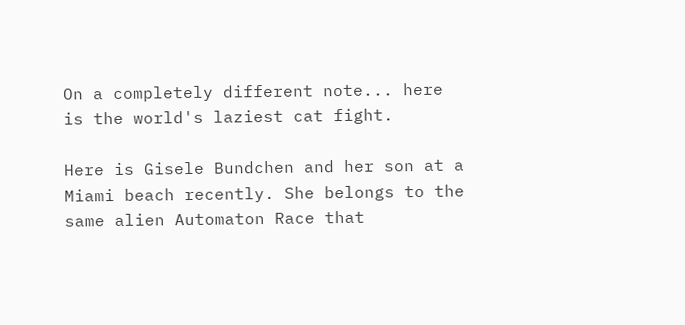On a completely different note... here is the world's laziest cat fight.

Here is Gisele Bundchen and her son at a Miami beach recently. She belongs to the same alien Automaton Race that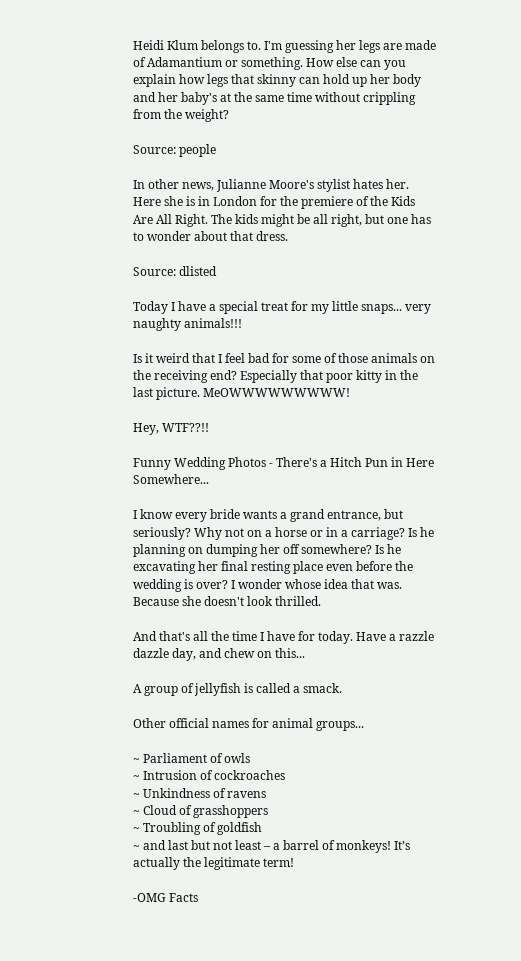Heidi Klum belongs to. I'm guessing her legs are made of Adamantium or something. How else can you explain how legs that skinny can hold up her body and her baby's at the same time without crippling from the weight?

Source: people

In other news, Julianne Moore's stylist hates her. Here she is in London for the premiere of the Kids Are All Right. The kids might be all right, but one has to wonder about that dress.

Source: dlisted

Today I have a special treat for my little snaps... very naughty animals!!!

Is it weird that I feel bad for some of those animals on the receiving end? Especially that poor kitty in the last picture. MeOWWWWWWWWW!

Hey, WTF??!!

Funny Wedding Photos - There's a Hitch Pun in Here Somewhere...

I know every bride wants a grand entrance, but seriously? Why not on a horse or in a carriage? Is he planning on dumping her off somewhere? Is he excavating her final resting place even before the wedding is over? I wonder whose idea that was. Because she doesn't look thrilled.

And that's all the time I have for today. Have a razzle dazzle day, and chew on this...

A group of jellyfish is called a smack.

Other official names for animal groups...

~ Parliament of owls
~ Intrusion of cockroaches
~ Unkindness of ravens
~ Cloud of grasshoppers
~ Troubling of goldfish
~ and last but not least – a barrel of monkeys! It’s actually the legitimate term!

-OMG Facts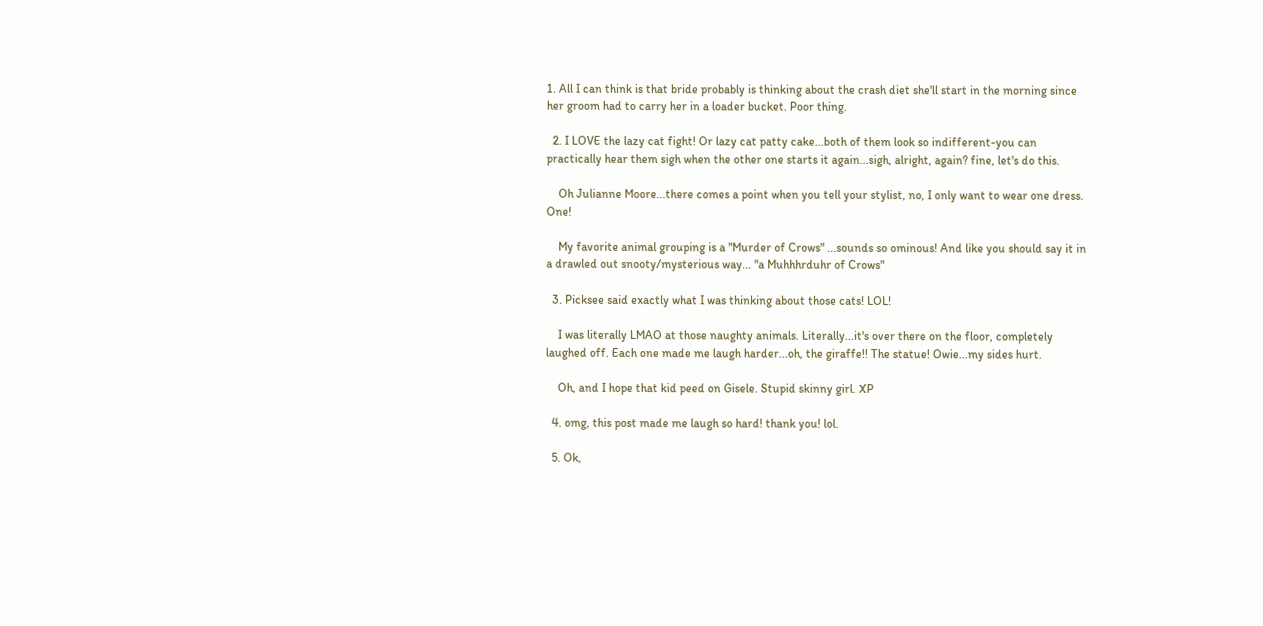1. All I can think is that bride probably is thinking about the crash diet she'll start in the morning since her groom had to carry her in a loader bucket. Poor thing.

  2. I LOVE the lazy cat fight! Or lazy cat patty cake...both of them look so indifferent-you can practically hear them sigh when the other one starts it again...sigh, alright, again? fine, let's do this.

    Oh Julianne Moore...there comes a point when you tell your stylist, no, I only want to wear one dress. One!

    My favorite animal grouping is a "Murder of Crows" ...sounds so ominous! And like you should say it in a drawled out snooty/mysterious way... "a Muhhhrduhr of Crows"

  3. Picksee said exactly what I was thinking about those cats! LOL!

    I was literally LMAO at those naughty animals. Literally...it's over there on the floor, completely laughed off. Each one made me laugh harder...oh, the giraffe!! The statue! Owie...my sides hurt.

    Oh, and I hope that kid peed on Gisele. Stupid skinny girl. XP

  4. omg, this post made me laugh so hard! thank you! lol.

  5. Ok,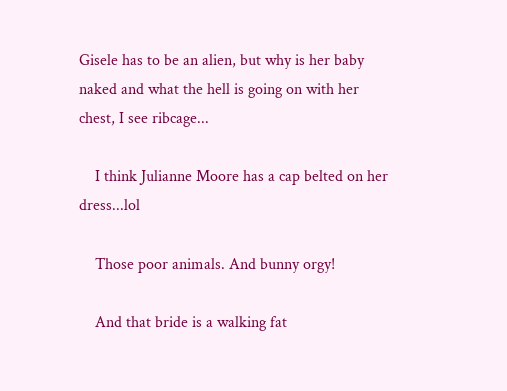Gisele has to be an alien, but why is her baby naked and what the hell is going on with her chest, I see ribcage...

    I think Julianne Moore has a cap belted on her dress...lol

    Those poor animals. And bunny orgy!

    And that bride is a walking fat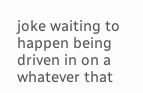joke waiting to happen being driven in on a whatever that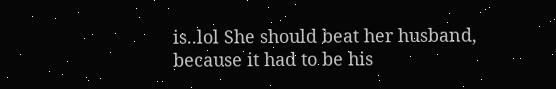is..lol She should beat her husband, because it had to be his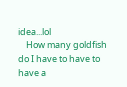idea...lol
    How many goldfish do I have to have to have a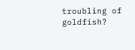troubling of goldfish?